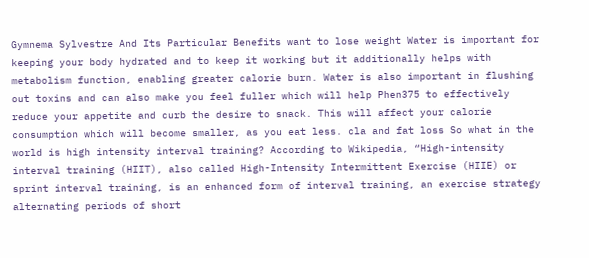Gymnema Sylvestre And Its Particular Benefits want to lose weight Water is important for keeping your body hydrated and to keep it working but it additionally helps with metabolism function, enabling greater calorie burn. Water is also important in flushing out toxins and can also make you feel fuller which will help Phen375 to effectively reduce your appetite and curb the desire to snack. This will affect your calorie consumption which will become smaller, as you eat less. cla and fat loss So what in the world is high intensity interval training? According to Wikipedia, “High-intensity interval training (HIIT), also called High-Intensity Intermittent Exercise (HIIE) or sprint interval training, is an enhanced form of interval training, an exercise strategy alternating periods of short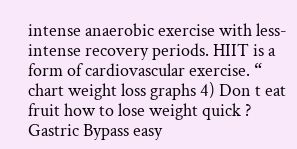intense anaerobic exercise with less-intense recovery periods. HIIT is a form of cardiovascular exercise. “ chart weight loss graphs 4) Don t eat fruit how to lose weight quick ? Gastric Bypass easy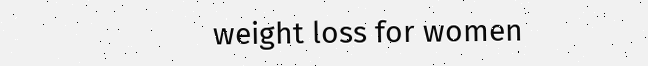weight loss for women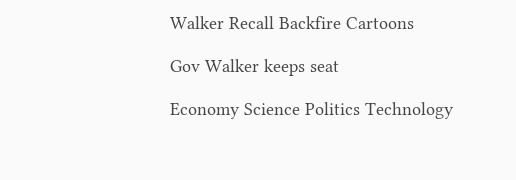Walker Recall Backfire Cartoons

Gov Walker keeps seat

Economy Science Politics Technology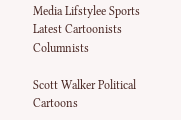Media Lifstylee Sports Latest Cartoonists Columnists

Scott Walker Political Cartoons